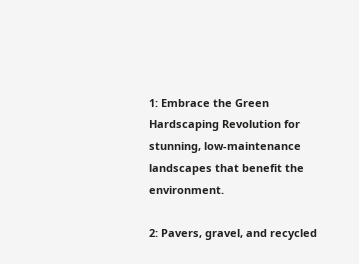1: Embrace the Green Hardscaping Revolution for stunning, low-maintenance landscapes that benefit the environment.

2: Pavers, gravel, and recycled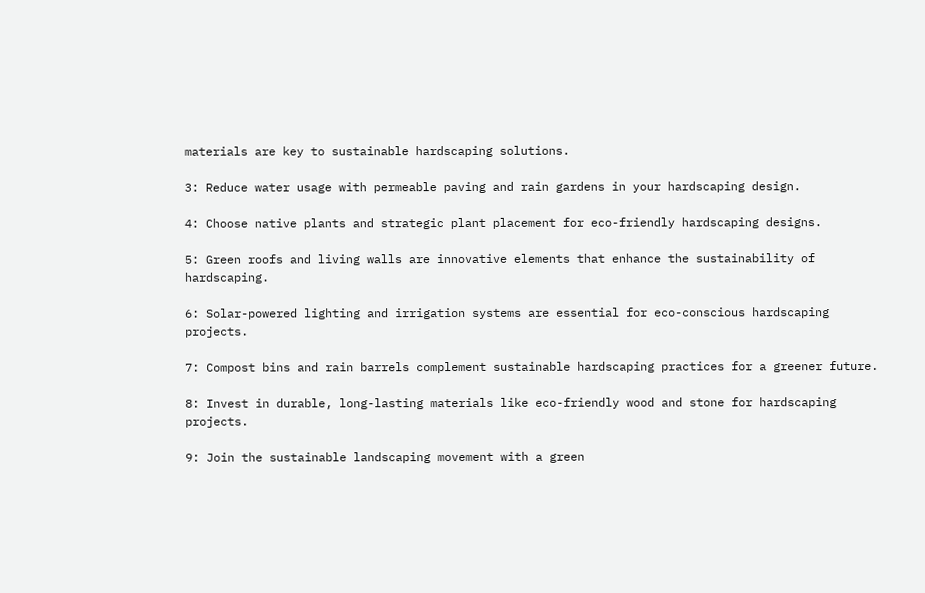materials are key to sustainable hardscaping solutions.

3: Reduce water usage with permeable paving and rain gardens in your hardscaping design.

4: Choose native plants and strategic plant placement for eco-friendly hardscaping designs.

5: Green roofs and living walls are innovative elements that enhance the sustainability of hardscaping.

6: Solar-powered lighting and irrigation systems are essential for eco-conscious hardscaping projects.

7: Compost bins and rain barrels complement sustainable hardscaping practices for a greener future.

8: Invest in durable, long-lasting materials like eco-friendly wood and stone for hardscaping projects.

9: Join the sustainable landscaping movement with a green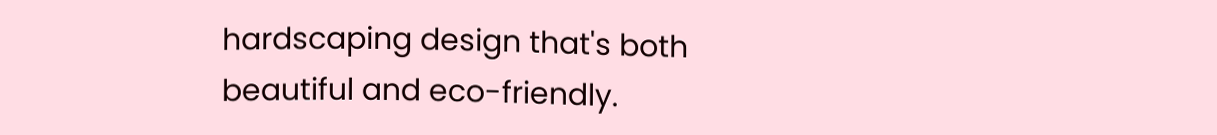hardscaping design that's both beautiful and eco-friendly.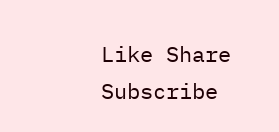Like Share Subscribe